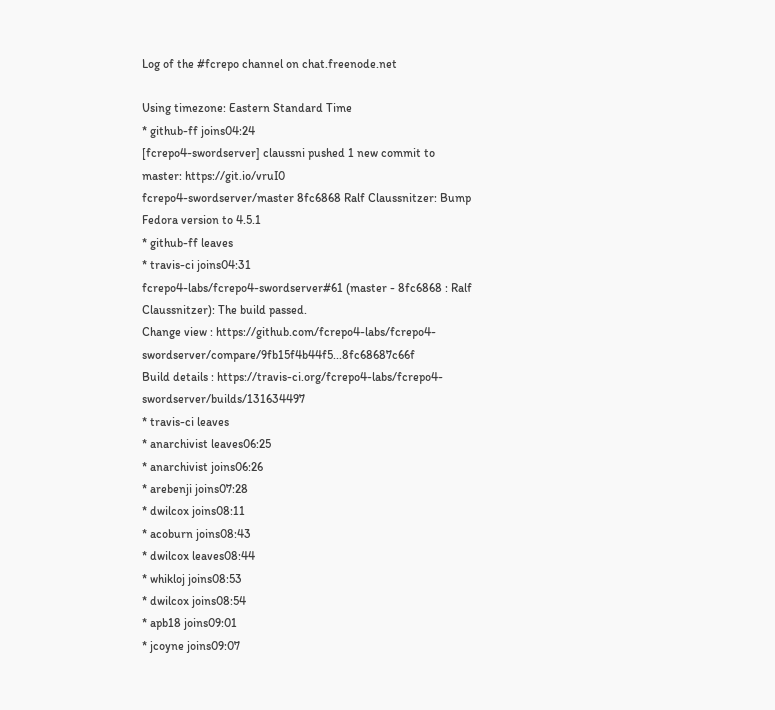Log of the #fcrepo channel on chat.freenode.net

Using timezone: Eastern Standard Time
* github-ff joins04:24
[fcrepo4-swordserver] claussni pushed 1 new commit to master: https://git.io/vruI0
fcrepo4-swordserver/master 8fc6868 Ralf Claussnitzer: Bump Fedora version to 4.5.1
* github-ff leaves
* travis-ci joins04:31
fcrepo4-labs/fcrepo4-swordserver#61 (master - 8fc6868 : Ralf Claussnitzer): The build passed.
Change view : https://github.com/fcrepo4-labs/fcrepo4-swordserver/compare/9fb15f4b44f5...8fc68687c66f
Build details : https://travis-ci.org/fcrepo4-labs/fcrepo4-swordserver/builds/131634497
* travis-ci leaves
* anarchivist leaves06:25
* anarchivist joins06:26
* arebenji joins07:28
* dwilcox joins08:11
* acoburn joins08:43
* dwilcox leaves08:44
* whikloj joins08:53
* dwilcox joins08:54
* apb18 joins09:01
* jcoyne joins09:07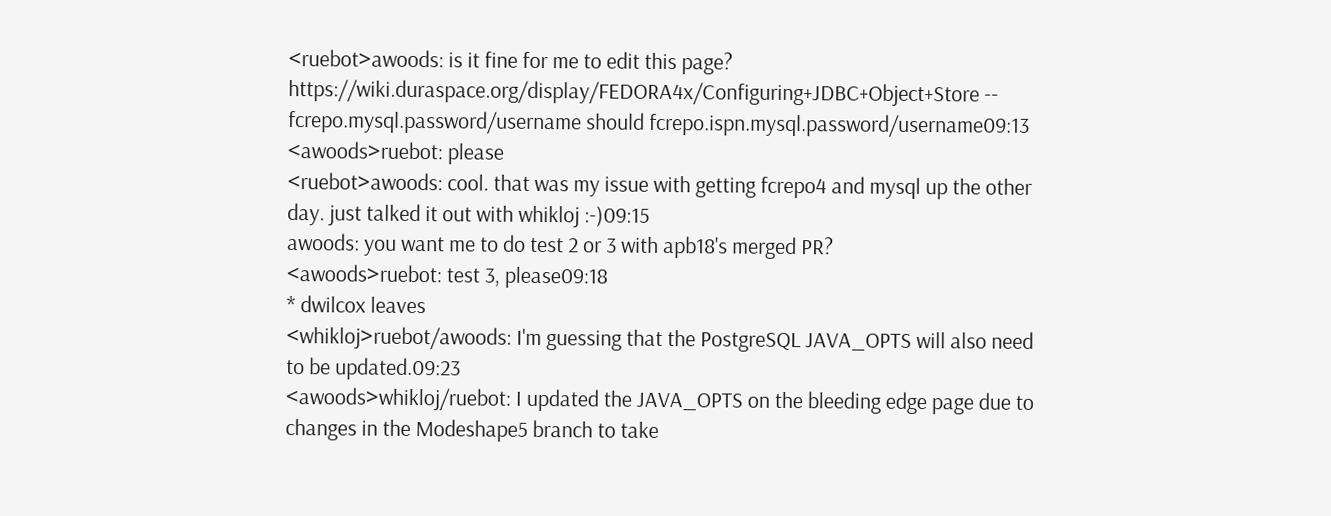<ruebot>awoods: is it fine for me to edit this page? https://wiki.duraspace.org/display/FEDORA4x/Configuring+JDBC+Object+Store -- fcrepo.mysql.password/username should fcrepo.ispn.mysql.password/username09:13
<awoods>ruebot: please
<ruebot>awoods: cool. that was my issue with getting fcrepo4 and mysql up the other day. just talked it out with whikloj :-)09:15
awoods: you want me to do test 2 or 3 with apb18's merged PR?
<awoods>ruebot: test 3, please09:18
* dwilcox leaves
<whikloj>ruebot/awoods: I'm guessing that the PostgreSQL JAVA_OPTS will also need to be updated.09:23
<awoods>whikloj/ruebot: I updated the JAVA_OPTS on the bleeding edge page due to changes in the Modeshape5 branch to take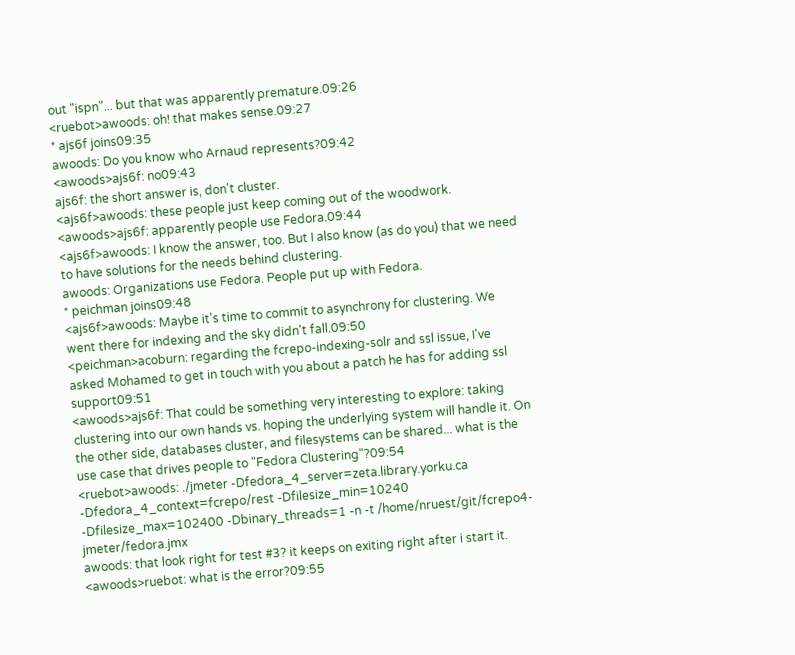out "ispn"... but that was apparently premature.09:26
<ruebot>awoods: oh! that makes sense.09:27
* ajs6f joins09:35
awoods: Do you know who Arnaud represents?09:42
<awoods>ajs6f: no09:43
ajs6f: the short answer is, don't cluster.
<ajs6f>awoods: these people just keep coming out of the woodwork.
<awoods>ajs6f: apparently people use Fedora.09:44
<ajs6f>awoods: I know the answer, too. But I also know (as do you) that we need to have solutions for the needs behind clustering.
awoods: Organizations use Fedora. People put up with Fedora.
* peichman joins09:48
<ajs6f>awoods: Maybe it's time to commit to asynchrony for clustering. We went there for indexing and the sky didn't fall.09:50
<peichman>acoburn: regarding the fcrepo-indexing-solr and ssl issue, I've asked Mohamed to get in touch with you about a patch he has for adding ssl support09:51
<awoods>ajs6f: That could be something very interesting to explore: taking clustering into our own hands vs. hoping the underlying system will handle it. On the other side, databases cluster, and filesystems can be shared... what is the use case that drives people to "Fedora Clustering"?09:54
<ruebot>awoods: ./jmeter -Dfedora_4_server=zeta.library.yorku.ca -Dfedora_4_context=fcrepo/rest -Dfilesize_min=10240 -Dfilesize_max=102400 -Dbinary_threads=1 -n -t /home/nruest/git/fcrepo4-jmeter/fedora.jmx
awoods: that look right for test #3? it keeps on exiting right after i start it.
<awoods>ruebot: what is the error?09:55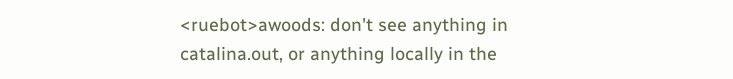<ruebot>awoods: don't see anything in catalina.out, or anything locally in the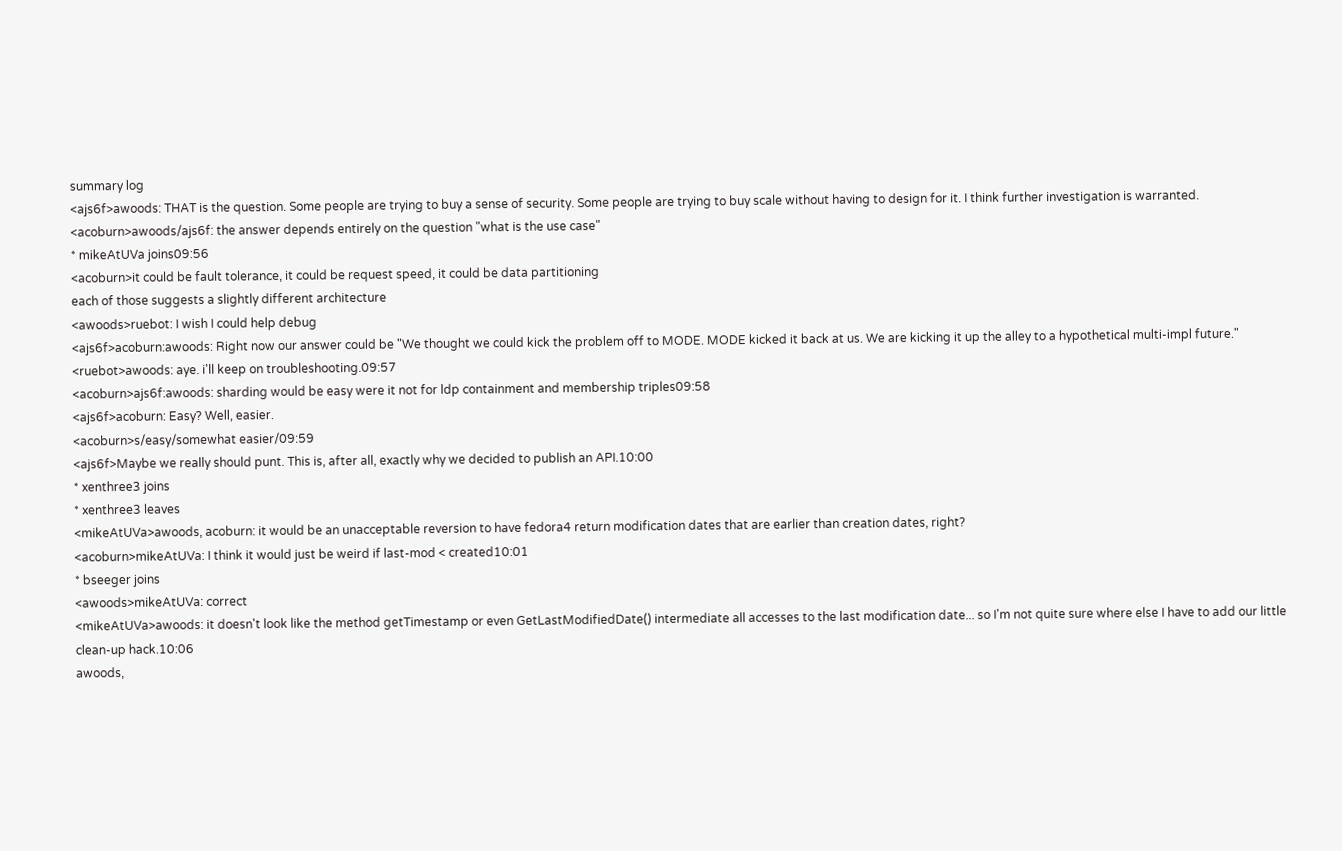summary log
<ajs6f>awoods: THAT is the question. Some people are trying to buy a sense of security. Some people are trying to buy scale without having to design for it. I think further investigation is warranted.
<acoburn>awoods/ajs6f: the answer depends entirely on the question "what is the use case"
* mikeAtUVa joins09:56
<acoburn>it could be fault tolerance, it could be request speed, it could be data partitioning
each of those suggests a slightly different architecture
<awoods>ruebot: I wish I could help debug
<ajs6f>acoburn:awoods: Right now our answer could be "We thought we could kick the problem off to MODE. MODE kicked it back at us. We are kicking it up the alley to a hypothetical multi-impl future."
<ruebot>awoods: aye. i'll keep on troubleshooting.09:57
<acoburn>ajs6f:awoods: sharding would be easy were it not for ldp containment and membership triples09:58
<ajs6f>acoburn: Easy? Well, easier.
<acoburn>s/easy/somewhat easier/09:59
<ajs6f>Maybe we really should punt. This is, after all, exactly why we decided to publish an API.10:00
* xenthree3 joins
* xenthree3 leaves
<mikeAtUVa>awoods, acoburn: it would be an unacceptable reversion to have fedora4 return modification dates that are earlier than creation dates, right?
<acoburn>mikeAtUVa: I think it would just be weird if last-mod < created10:01
* bseeger joins
<awoods>mikeAtUVa: correct
<mikeAtUVa>awoods: it doesn't look like the method getTimestamp or even GetLastModifiedDate() intermediate all accesses to the last modification date... so I'm not quite sure where else I have to add our little clean-up hack.10:06
awoods,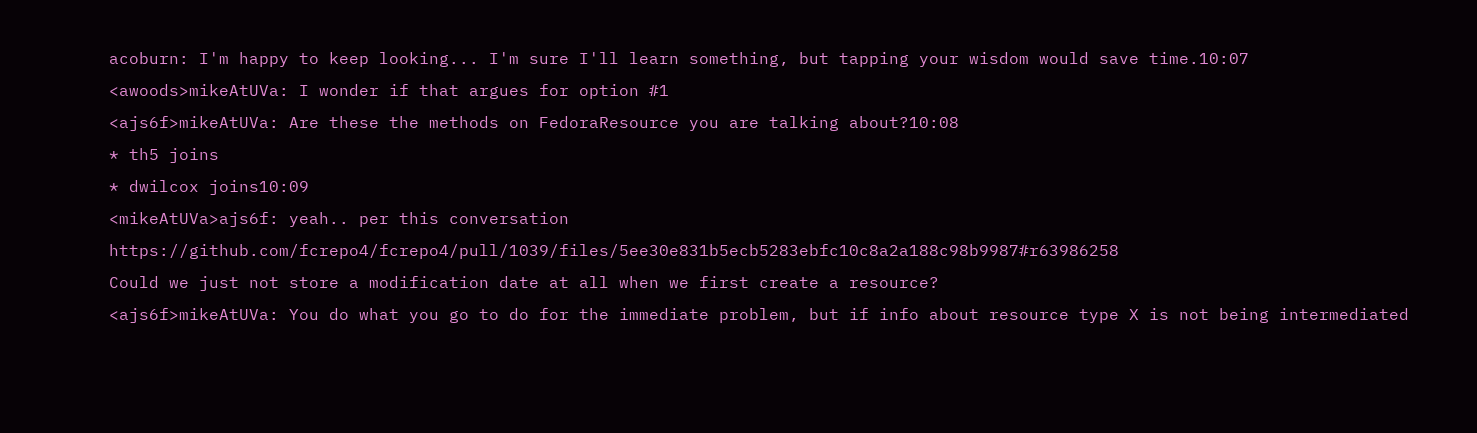acoburn: I'm happy to keep looking... I'm sure I'll learn something, but tapping your wisdom would save time.10:07
<awoods>mikeAtUVa: I wonder if that argues for option #1
<ajs6f>mikeAtUVa: Are these the methods on FedoraResource you are talking about?10:08
* th5 joins
* dwilcox joins10:09
<mikeAtUVa>ajs6f: yeah.. per this conversation https://github.com/fcrepo4/fcrepo4/pull/1039/files/5ee30e831b5ecb5283ebfc10c8a2a188c98b9987#r63986258
Could we just not store a modification date at all when we first create a resource?
<ajs6f>mikeAtUVa: You do what you go to do for the immediate problem, but if info about resource type X is not being intermediated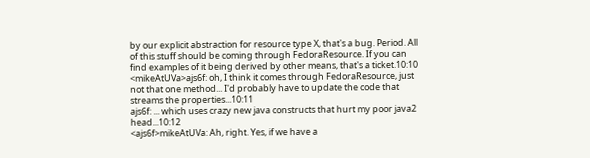by our explicit abstraction for resource type X, that's a bug. Period. All of this stuff should be coming through FedoraResource. If you can find examples of it being derived by other means, that's a ticket.10:10
<mikeAtUVa>ajs6f: oh, I think it comes through FedoraResource, just not that one method... I'd probably have to update the code that streams the properties...10:11
ajs6f: ... which uses crazy new java constructs that hurt my poor java2 head...10:12
<ajs6f>mikeAtUVa: Ah, right. Yes, if we have a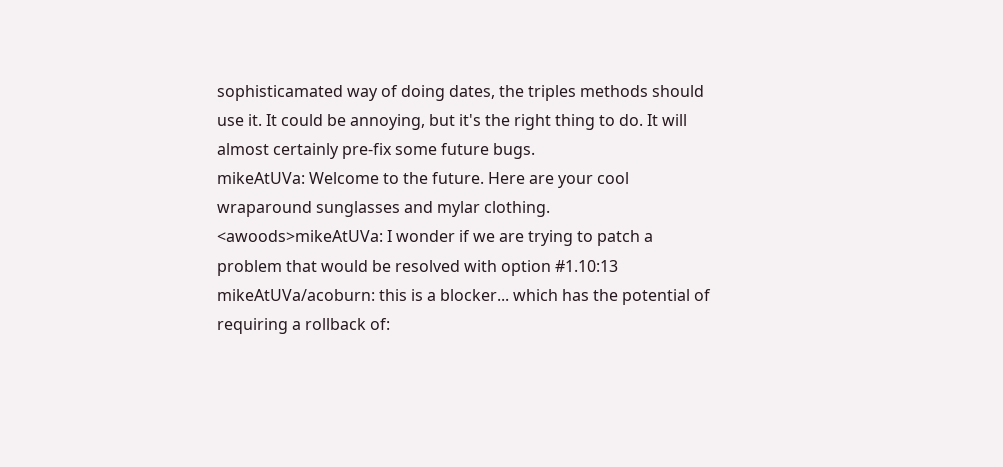sophisticamated way of doing dates, the triples methods should use it. It could be annoying, but it's the right thing to do. It will almost certainly pre-fix some future bugs.
mikeAtUVa: Welcome to the future. Here are your cool wraparound sunglasses and mylar clothing.
<awoods>mikeAtUVa: I wonder if we are trying to patch a problem that would be resolved with option #1.10:13
mikeAtUVa/acoburn: this is a blocker... which has the potential of requiring a rollback of: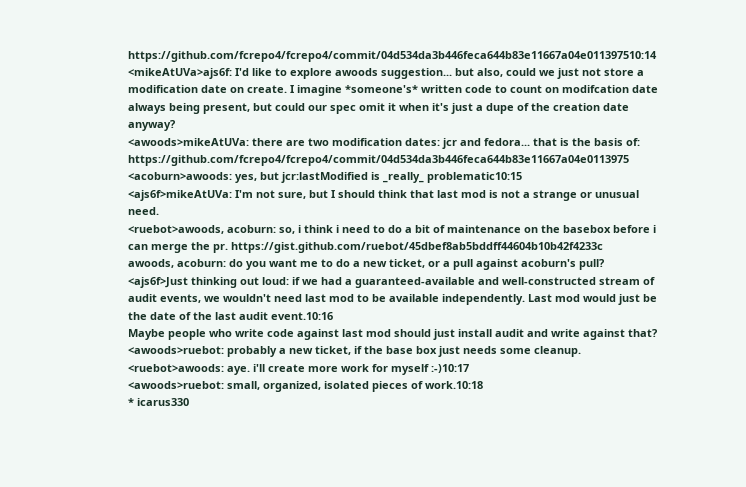https://github.com/fcrepo4/fcrepo4/commit/04d534da3b446feca644b83e11667a04e011397510:14
<mikeAtUVa>ajs6f: I'd like to explore awoods suggestion... but also, could we just not store a modification date on create. I imagine *someone's* written code to count on modifcation date always being present, but could our spec omit it when it's just a dupe of the creation date anyway?
<awoods>mikeAtUVa: there are two modification dates: jcr and fedora... that is the basis of: https://github.com/fcrepo4/fcrepo4/commit/04d534da3b446feca644b83e11667a04e0113975
<acoburn>awoods: yes, but jcr:lastModified is _really_ problematic10:15
<ajs6f>mikeAtUVa: I'm not sure, but I should think that last mod is not a strange or unusual need.
<ruebot>awoods, acoburn: so, i think i need to do a bit of maintenance on the basebox before i can merge the pr. https://gist.github.com/ruebot/45dbef8ab5bddff44604b10b42f4233c
awoods, acoburn: do you want me to do a new ticket, or a pull against acoburn's pull?
<ajs6f>Just thinking out loud: if we had a guaranteed-available and well-constructed stream of audit events, we wouldn't need last mod to be available independently. Last mod would just be the date of the last audit event.10:16
Maybe people who write code against last mod should just install audit and write against that?
<awoods>ruebot: probably a new ticket, if the base box just needs some cleanup.
<ruebot>awoods: aye. i'll create more work for myself :-)10:17
<awoods>ruebot: small, organized, isolated pieces of work.10:18
* icarus330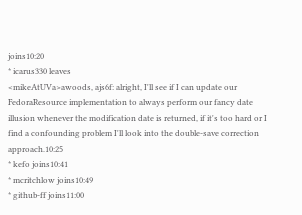joins10:20
* icarus330 leaves
<mikeAtUVa>awoods, ajs6f: alright, I'll see if I can update our FedoraResource implementation to always perform our fancy date illusion whenever the modification date is returned, if it's too hard or I find a confounding problem I'll look into the double-save correction approach.10:25
* kefo joins10:41
* mcritchlow joins10:49
* github-ff joins11:00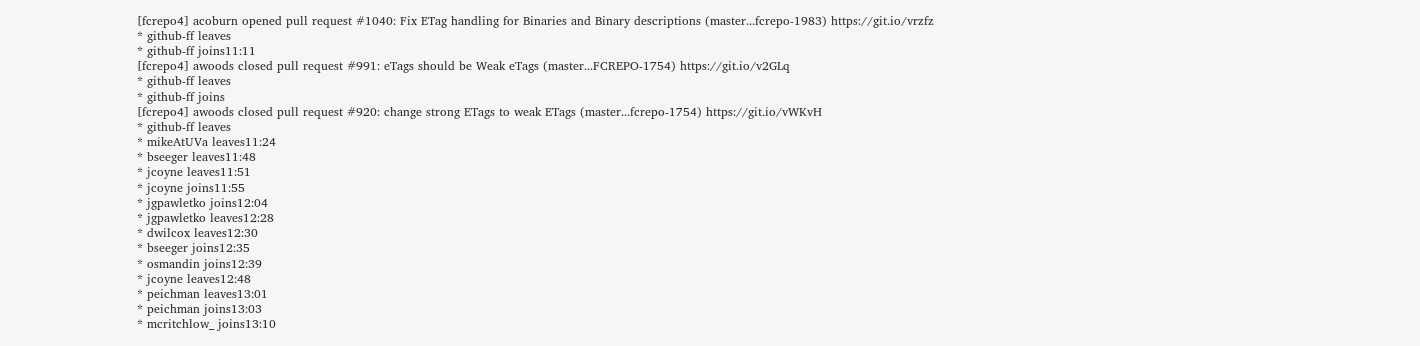[fcrepo4] acoburn opened pull request #1040: Fix ETag handling for Binaries and Binary descriptions (master...fcrepo-1983) https://git.io/vrzfz
* github-ff leaves
* github-ff joins11:11
[fcrepo4] awoods closed pull request #991: eTags should be Weak eTags (master...FCREPO-1754) https://git.io/v2GLq
* github-ff leaves
* github-ff joins
[fcrepo4] awoods closed pull request #920: change strong ETags to weak ETags (master...fcrepo-1754) https://git.io/vWKvH
* github-ff leaves
* mikeAtUVa leaves11:24
* bseeger leaves11:48
* jcoyne leaves11:51
* jcoyne joins11:55
* jgpawletko joins12:04
* jgpawletko leaves12:28
* dwilcox leaves12:30
* bseeger joins12:35
* osmandin joins12:39
* jcoyne leaves12:48
* peichman leaves13:01
* peichman joins13:03
* mcritchlow_ joins13:10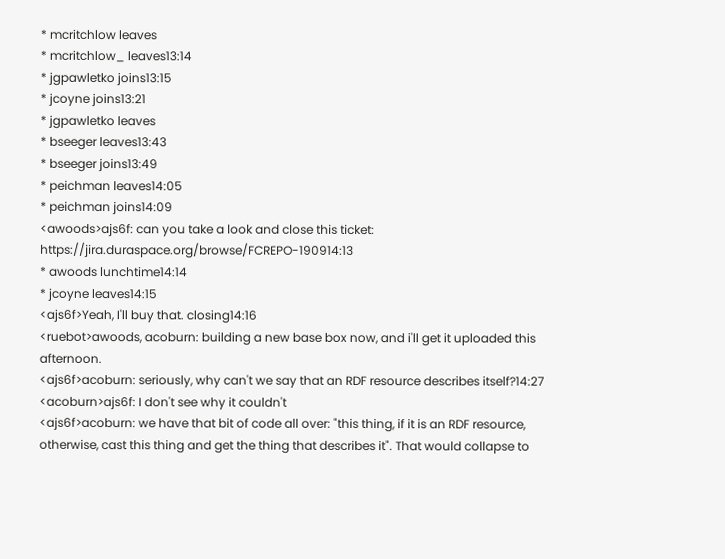* mcritchlow leaves
* mcritchlow_ leaves13:14
* jgpawletko joins13:15
* jcoyne joins13:21
* jgpawletko leaves
* bseeger leaves13:43
* bseeger joins13:49
* peichman leaves14:05
* peichman joins14:09
<awoods>ajs6f: can you take a look and close this ticket: https://jira.duraspace.org/browse/FCREPO-190914:13
* awoods lunchtime14:14
* jcoyne leaves14:15
<ajs6f>Yeah, I'll buy that. closing14:16
<ruebot>awoods, acoburn: building a new base box now, and i'll get it uploaded this afternoon.
<ajs6f>acoburn: seriously, why can't we say that an RDF resource describes itself?14:27
<acoburn>ajs6f: I don't see why it couldn't
<ajs6f>acoburn: we have that bit of code all over: "this thing, if it is an RDF resource, otherwise, cast this thing and get the thing that describes it". That would collapse to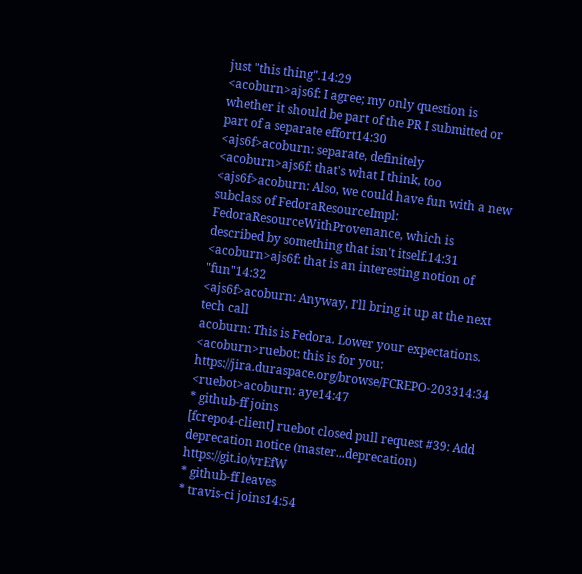just "this thing".14:29
<acoburn>ajs6f: I agree; my only question is whether it should be part of the PR I submitted or part of a separate effort14:30
<ajs6f>acoburn: separate, definitely
<acoburn>ajs6f: that's what I think, too
<ajs6f>acoburn: Also, we could have fun with a new subclass of FedoraResourceImpl: FedoraResourceWithProvenance, which is described by something that isn't itself.14:31
<acoburn>ajs6f: that is an interesting notion of "fun"14:32
<ajs6f>acoburn: Anyway, I'll bring it up at the next tech call
acoburn: This is Fedora. Lower your expectations.
<acoburn>ruebot: this is for you: https://jira.duraspace.org/browse/FCREPO-203314:34
<ruebot>acoburn: aye14:47
* github-ff joins
[fcrepo4-client] ruebot closed pull request #39: Add deprecation notice (master...deprecation) https://git.io/vrEfW
* github-ff leaves
* travis-ci joins14:54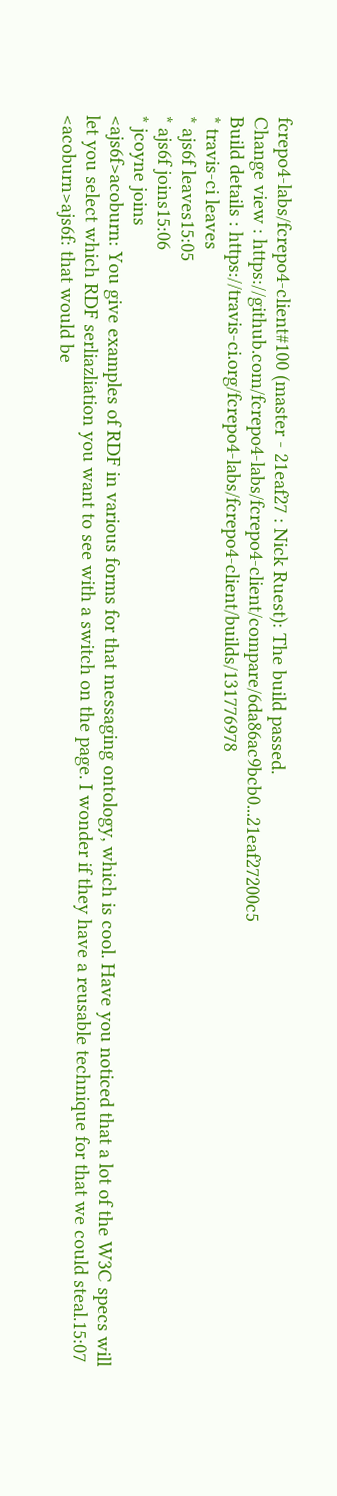fcrepo4-labs/fcrepo4-client#100 (master - 21eaf27 : Nick Ruest): The build passed.
Change view : https://github.com/fcrepo4-labs/fcrepo4-client/compare/6da86ac9bcb0...21eaf27200c5
Build details : https://travis-ci.org/fcrepo4-labs/fcrepo4-client/builds/131776978
* travis-ci leaves
* ajs6f leaves15:05
* ajs6f joins15:06
* jcoyne joins
<ajs6f>acoburn: You give examples of RDF in various forms for that messaging ontology, which is cool. Have you noticed that a lot of the W3C specs will let you select which RDF serliazliation you want to see with a switch on the page. I wonder if they have a reusable technique for that we could steal.15:07
<acoburn>ajs6f: that would be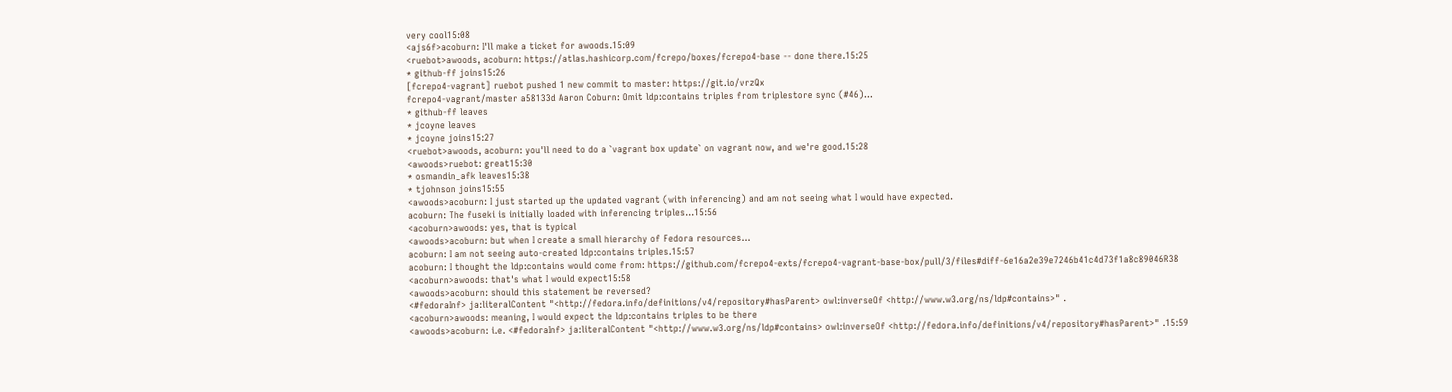very cool15:08
<ajs6f>acoburn: I'll make a ticket for awoods.15:09
<ruebot>awoods, acoburn: https://atlas.hashicorp.com/fcrepo/boxes/fcrepo4-base -- done there.15:25
* github-ff joins15:26
[fcrepo4-vagrant] ruebot pushed 1 new commit to master: https://git.io/vrzQx
fcrepo4-vagrant/master a58133d Aaron Coburn: Omit ldp:contains triples from triplestore sync (#46)...
* github-ff leaves
* jcoyne leaves
* jcoyne joins15:27
<ruebot>awoods, acoburn: you'll need to do a `vagrant box update` on vagrant now, and we're good.15:28
<awoods>ruebot: great15:30
* osmandin_afk leaves15:38
* tjohnson joins15:55
<awoods>acoburn: I just started up the updated vagrant (with inferencing) and am not seeing what I would have expected.
acoburn: The fuseki is initially loaded with inferencing triples...15:56
<acoburn>awoods: yes, that is typical
<awoods>acoburn: but when I create a small hierarchy of Fedora resources...
acoburn: I am not seeing auto-created ldp:contains triples.15:57
acoburn: I thought the ldp:contains would come from: https://github.com/fcrepo4-exts/fcrepo4-vagrant-base-box/pull/3/files#diff-6e16a2e39e7246b41c4d73f1a8c89046R38
<acoburn>awoods: that's what I would expect15:58
<awoods>acoburn: should this statement be reversed?
<#fedoraInf> ja:literalContent "<http://fedora.info/definitions/v4/repository#hasParent> owl:inverseOf <http://www.w3.org/ns/ldp#contains>" .
<acoburn>awoods: meaning, I would expect the ldp:contains triples to be there
<awoods>acoburn: i.e. <#fedoraInf> ja:literalContent "<http://www.w3.org/ns/ldp#contains> owl:inverseOf <http://fedora.info/definitions/v4/repository#hasParent>" .15:59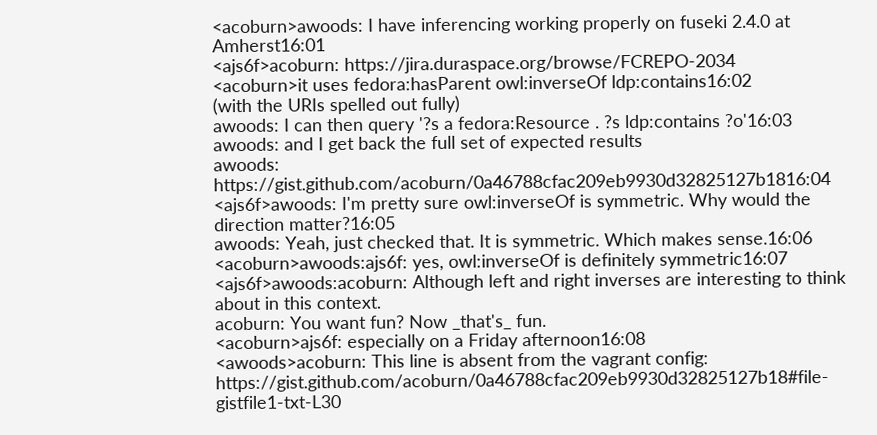<acoburn>awoods: I have inferencing working properly on fuseki 2.4.0 at Amherst16:01
<ajs6f>acoburn: https://jira.duraspace.org/browse/FCREPO-2034
<acoburn>it uses fedora:hasParent owl:inverseOf ldp:contains16:02
(with the URIs spelled out fully)
awoods: I can then query '?s a fedora:Resource . ?s ldp:contains ?o'16:03
awoods: and I get back the full set of expected results
awoods: https://gist.github.com/acoburn/0a46788cfac209eb9930d32825127b1816:04
<ajs6f>awoods: I'm pretty sure owl:inverseOf is symmetric. Why would the direction matter?16:05
awoods: Yeah, just checked that. It is symmetric. Which makes sense.16:06
<acoburn>awoods:ajs6f: yes, owl:inverseOf is definitely symmetric16:07
<ajs6f>awoods:acoburn: Although left and right inverses are interesting to think about in this context.
acoburn: You want fun? Now _that's_ fun.
<acoburn>ajs6f: especially on a Friday afternoon16:08
<awoods>acoburn: This line is absent from the vagrant config: https://gist.github.com/acoburn/0a46788cfac209eb9930d32825127b18#file-gistfile1-txt-L30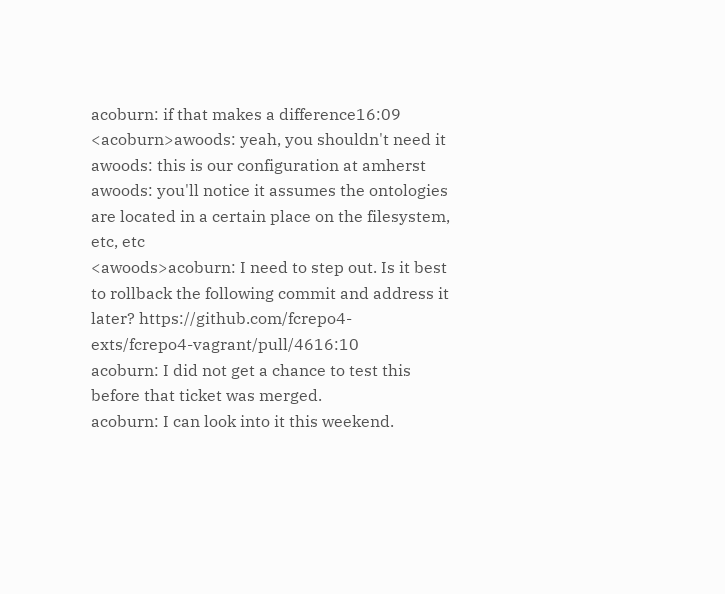acoburn: if that makes a difference16:09
<acoburn>awoods: yeah, you shouldn't need it
awoods: this is our configuration at amherst
awoods: you'll notice it assumes the ontologies are located in a certain place on the filesystem, etc, etc
<awoods>acoburn: I need to step out. Is it best to rollback the following commit and address it later? https://github.com/fcrepo4-exts/fcrepo4-vagrant/pull/4616:10
acoburn: I did not get a chance to test this before that ticket was merged.
acoburn: I can look into it this weekend.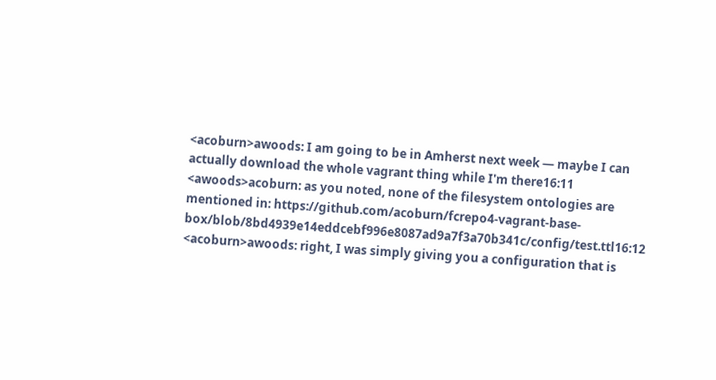<acoburn>awoods: I am going to be in Amherst next week — maybe I can actually download the whole vagrant thing while I'm there16:11
<awoods>acoburn: as you noted, none of the filesystem ontologies are mentioned in: https://github.com/acoburn/fcrepo4-vagrant-base-box/blob/8bd4939e14eddcebf996e8087ad9a7f3a70b341c/config/test.ttl16:12
<acoburn>awoods: right, I was simply giving you a configuration that is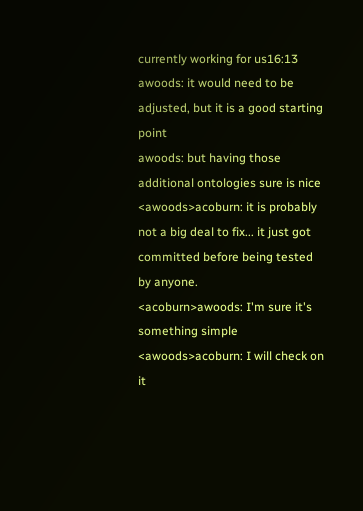currently working for us16:13
awoods: it would need to be adjusted, but it is a good starting point
awoods: but having those additional ontologies sure is nice
<awoods>acoburn: it is probably not a big deal to fix... it just got committed before being tested by anyone.
<acoburn>awoods: I'm sure it's something simple
<awoods>acoburn: I will check on it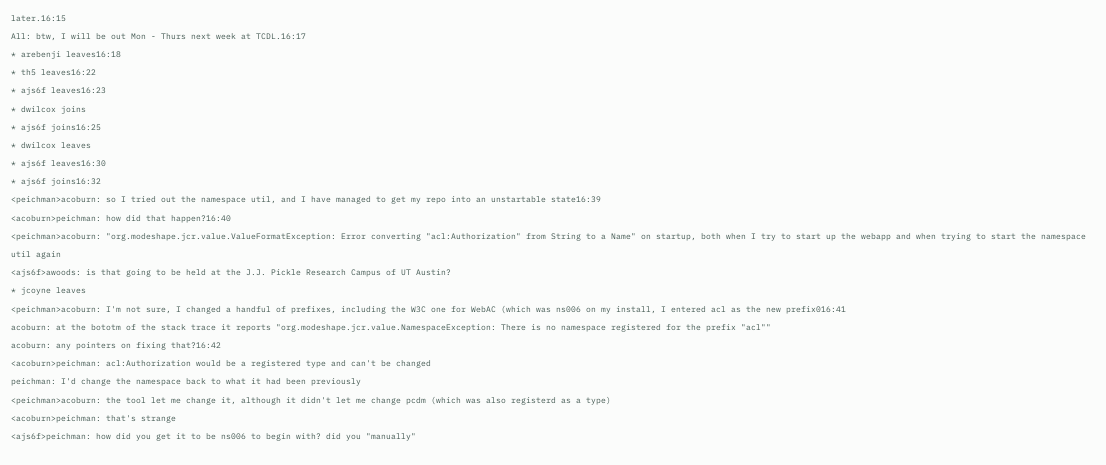later.16:15
All: btw, I will be out Mon - Thurs next week at TCDL.16:17
* arebenji leaves16:18
* th5 leaves16:22
* ajs6f leaves16:23
* dwilcox joins
* ajs6f joins16:25
* dwilcox leaves
* ajs6f leaves16:30
* ajs6f joins16:32
<peichman>acoburn: so I tried out the namespace util, and I have managed to get my repo into an unstartable state16:39
<acoburn>peichman: how did that happen?16:40
<peichman>acoburn: "org.modeshape.jcr.value.ValueFormatException: Error converting "acl:Authorization" from String to a Name" on startup, both when I try to start up the webapp and when trying to start the namespace util again
<ajs6f>awoods: is that going to be held at the J.J. Pickle Research Campus of UT Austin?
* jcoyne leaves
<peichman>acoburn: I'm not sure, I changed a handful of prefixes, including the W3C one for WebAC (which was ns006 on my install, I entered acl as the new prefix016:41
acoburn: at the bototm of the stack trace it reports "org.modeshape.jcr.value.NamespaceException: There is no namespace registered for the prefix "acl""
acoburn: any pointers on fixing that?16:42
<acoburn>peichman: acl:Authorization would be a registered type and can't be changed
peichman: I'd change the namespace back to what it had been previously
<peichman>acoburn: the tool let me change it, although it didn't let me change pcdm (which was also registerd as a type)
<acoburn>peichman: that's strange
<ajs6f>peichman: how did you get it to be ns006 to begin with? did you "manually"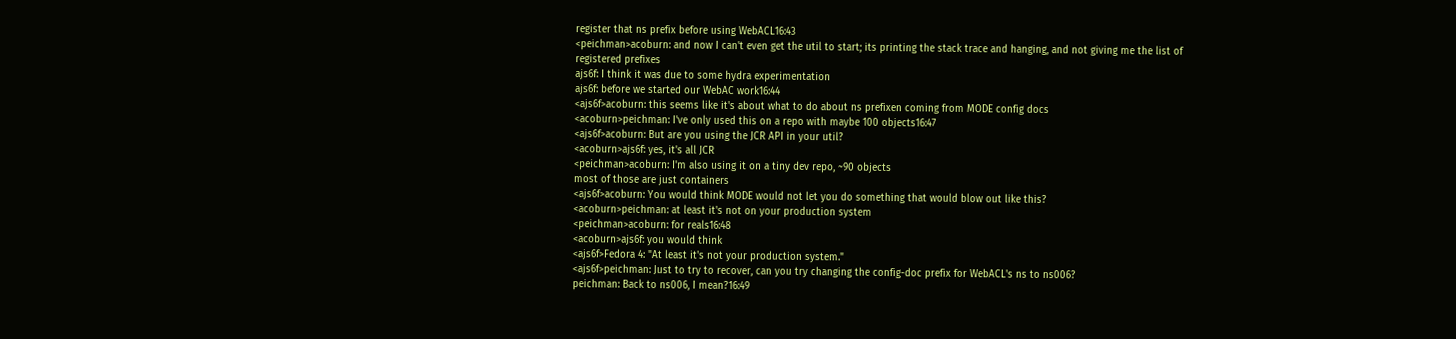register that ns prefix before using WebACL16:43
<peichman>acoburn: and now I can't even get the util to start; its printing the stack trace and hanging, and not giving me the list of registered prefixes
ajs6f: I think it was due to some hydra experimentation
ajs6f: before we started our WebAC work16:44
<ajs6f>acoburn: this seems like it's about what to do about ns prefixen coming from MODE config docs
<acoburn>peichman: I've only used this on a repo with maybe 100 objects16:47
<ajs6f>acoburn: But are you using the JCR API in your util?
<acoburn>ajs6f: yes, it's all JCR
<peichman>acoburn: I'm also using it on a tiny dev repo, ~90 objects
most of those are just containers
<ajs6f>acoburn: You would think MODE would not let you do something that would blow out like this?
<acoburn>peichman: at least it's not on your production system
<peichman>acoburn: for reals16:48
<acoburn>ajs6f: you would think
<ajs6f>Fedora 4: "At least it's not your production system."
<ajs6f>peichman: Just to try to recover, can you try changing the config-doc prefix for WebACL's ns to ns006?
peichman: Back to ns006, I mean?16:49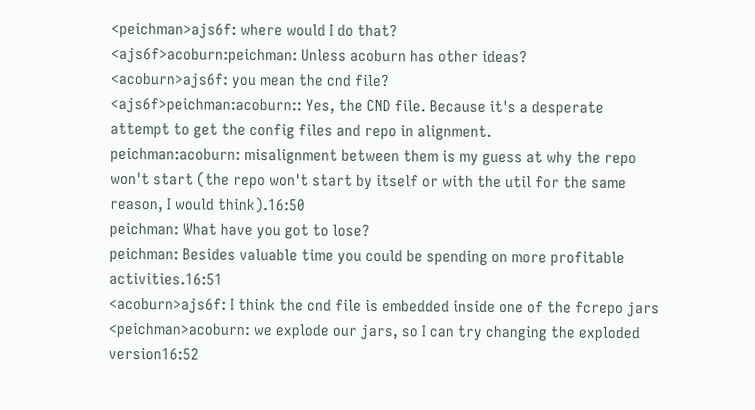<peichman>ajs6f: where would I do that?
<ajs6f>acoburn:peichman: Unless acoburn has other ideas?
<acoburn>ajs6f: you mean the cnd file?
<ajs6f>peichman:acoburn:: Yes, the CND file. Because it's a desperate attempt to get the config files and repo in alignment.
peichman:acoburn: misalignment between them is my guess at why the repo won't start (the repo won't start by itself or with the util for the same reason, I would think).16:50
peichman: What have you got to lose?
peichman: Besides valuable time you could be spending on more profitable activities.16:51
<acoburn>ajs6f: I think the cnd file is embedded inside one of the fcrepo jars
<peichman>acoburn: we explode our jars, so I can try changing the exploded version16:52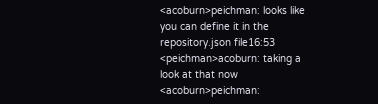<acoburn>peichman: looks like you can define it in the repository.json file16:53
<peichman>acoburn: taking a look at that now
<acoburn>peichman: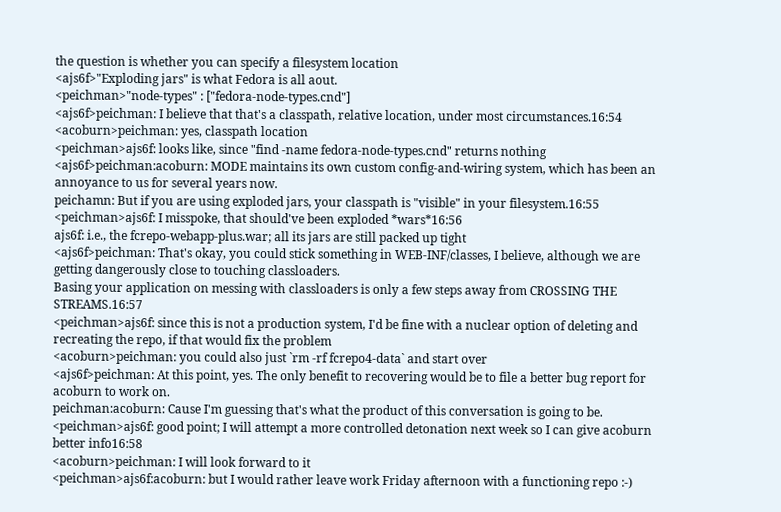the question is whether you can specify a filesystem location
<ajs6f>"Exploding jars" is what Fedora is all aout.
<peichman>"node-types" : ["fedora-node-types.cnd"]
<ajs6f>peichman: I believe that that's a classpath, relative location, under most circumstances.16:54
<acoburn>peichman: yes, classpath location
<peichman>ajs6f: looks like, since "find -name fedora-node-types.cnd" returns nothing
<ajs6f>peichman:acoburn: MODE maintains its own custom config-and-wiring system, which has been an annoyance to us for several years now.
peichamn: But if you are using exploded jars, your classpath is "visible" in your filesystem.16:55
<peichman>ajs6f: I misspoke, that should've been exploded *wars*16:56
ajs6f: i.e., the fcrepo-webapp-plus.war; all its jars are still packed up tight
<ajs6f>peichman: That's okay, you could stick something in WEB-INF/classes, I believe, although we are getting dangerously close to touching classloaders.
Basing your application on messing with classloaders is only a few steps away from CROSSING THE STREAMS.16:57
<peichman>ajs6f: since this is not a production system, I'd be fine with a nuclear option of deleting and recreating the repo, if that would fix the problem
<acoburn>peichman: you could also just `rm -rf fcrepo4-data` and start over
<ajs6f>peichman: At this point, yes. The only benefit to recovering would be to file a better bug report for acoburn to work on.
peichman:acoburn: Cause I'm guessing that's what the product of this conversation is going to be.
<peichman>ajs6f: good point; I will attempt a more controlled detonation next week so I can give acoburn better info16:58
<acoburn>peichman: I will look forward to it
<peichman>ajs6f:acoburn: but I would rather leave work Friday afternoon with a functioning repo :-)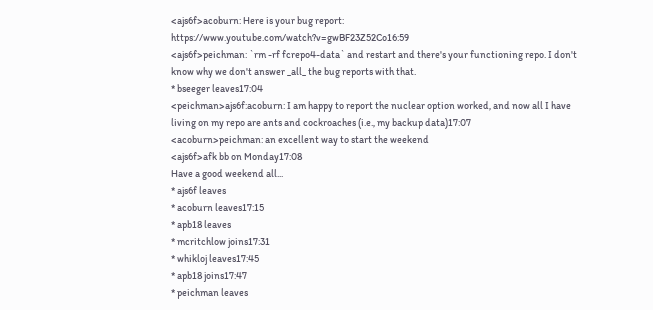<ajs6f>acoburn: Here is your bug report: https://www.youtube.com/watch?v=gwBF23Z52Co16:59
<ajs6f>peichman: `rm -rf fcrepo4-data` and restart and there's your functioning repo. I don't know why we don't answer _all_ the bug reports with that.
* bseeger leaves17:04
<peichman>ajs6f:acoburn: I am happy to report the nuclear option worked, and now all I have living on my repo are ants and cockroaches (i.e., my backup data)17:07
<acoburn>peichman: an excellent way to start the weekend
<ajs6f>afk bb on Monday17:08
Have a good weekend all...
* ajs6f leaves
* acoburn leaves17:15
* apb18 leaves
* mcritchlow joins17:31
* whikloj leaves17:45
* apb18 joins17:47
* peichman leaves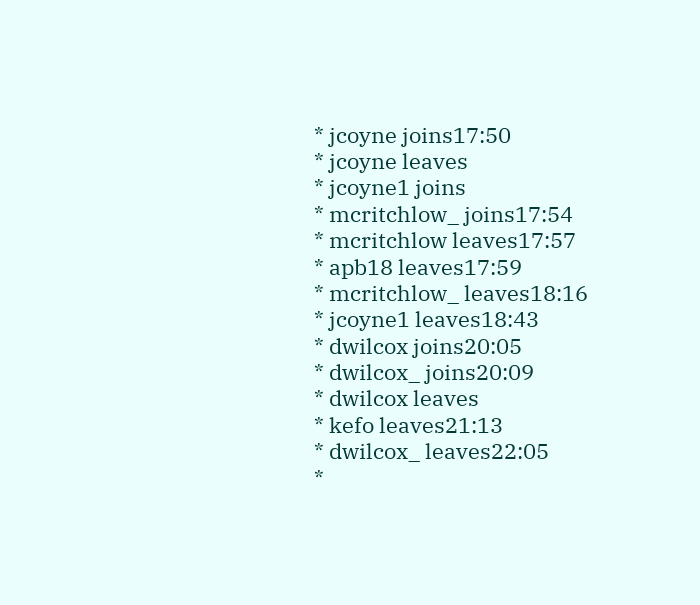* jcoyne joins17:50
* jcoyne leaves
* jcoyne1 joins
* mcritchlow_ joins17:54
* mcritchlow leaves17:57
* apb18 leaves17:59
* mcritchlow_ leaves18:16
* jcoyne1 leaves18:43
* dwilcox joins20:05
* dwilcox_ joins20:09
* dwilcox leaves
* kefo leaves21:13
* dwilcox_ leaves22:05
*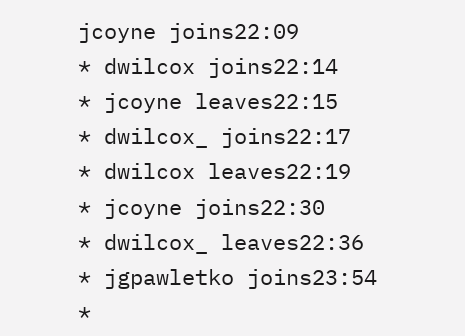jcoyne joins22:09
* dwilcox joins22:14
* jcoyne leaves22:15
* dwilcox_ joins22:17
* dwilcox leaves22:19
* jcoyne joins22:30
* dwilcox_ leaves22:36
* jgpawletko joins23:54
*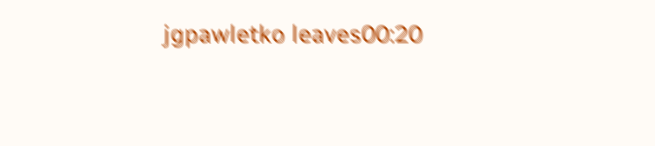jgpawletko leaves00:20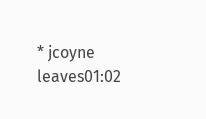* jcoyne leaves01:02